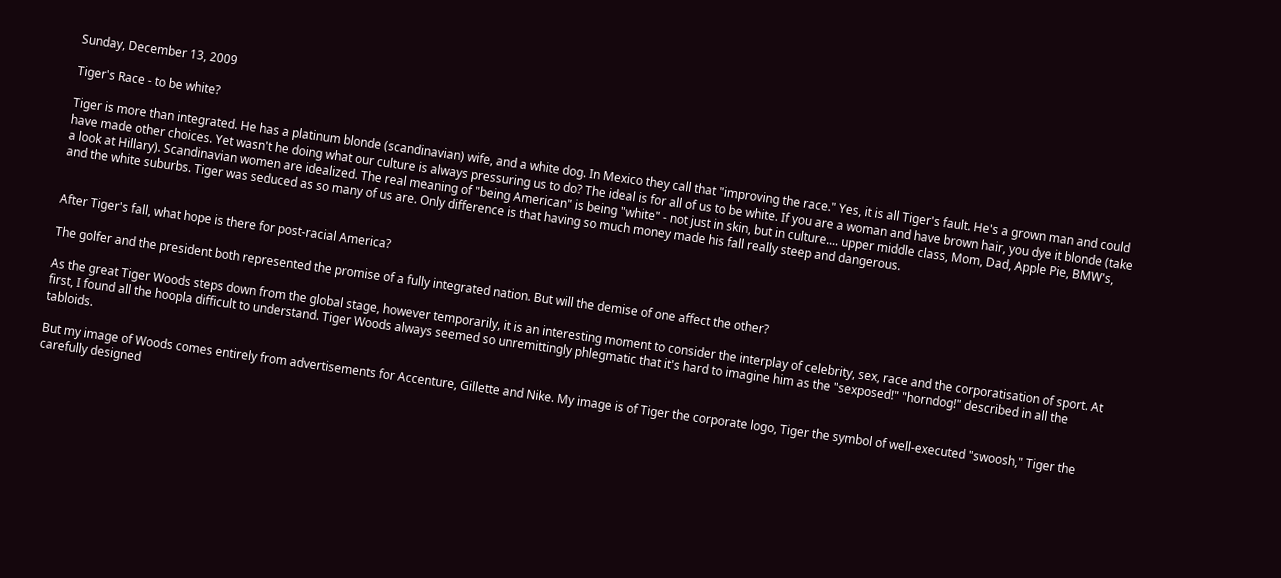Sunday, December 13, 2009

Tiger's Race - to be white?

Tiger is more than integrated. He has a platinum blonde (scandinavian) wife, and a white dog. In Mexico they call that "improving the race." Yes, it is all Tiger's fault. He's a grown man and could have made other choices. Yet wasn't he doing what our culture is always pressuring us to do? The ideal is for all of us to be white. If you are a woman and have brown hair, you dye it blonde (take a look at Hillary). Scandinavian women are idealized. The real meaning of "being American" is being "white" - not just in skin, but in culture.... upper middle class, Mom, Dad, Apple Pie, BMW's, and the white suburbs. Tiger was seduced as so many of us are. Only difference is that having so much money made his fall really steep and dangerous.


After Tiger's fall, what hope is there for post-racial America?

The golfer and the president both represented the promise of a fully integrated nation. But will the demise of one affect the other?

As the great Tiger Woods steps down from the global stage, however temporarily, it is an interesting moment to consider the interplay of celebrity, sex, race and the corporatisation of sport. At first, I found all the hoopla difficult to understand. Tiger Woods always seemed so unremittingly phlegmatic that it's hard to imagine him as the "sexposed!" "horndog!" described in all the tabloids.

But my image of Woods comes entirely from advertisements for Accenture, Gillette and Nike. My image is of Tiger the corporate logo, Tiger the symbol of well-executed "swoosh," Tiger the carefully designed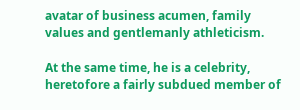avatar of business acumen, family values and gentlemanly athleticism.

At the same time, he is a celebrity, heretofore a fairly subdued member of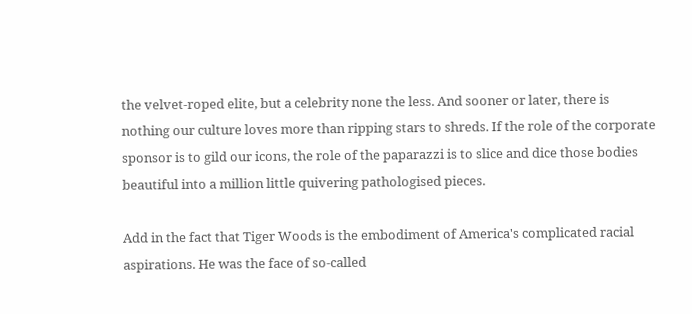the velvet-roped elite, but a celebrity none the less. And sooner or later, there is nothing our culture loves more than ripping stars to shreds. If the role of the corporate sponsor is to gild our icons, the role of the paparazzi is to slice and dice those bodies beautiful into a million little quivering pathologised pieces.

Add in the fact that Tiger Woods is the embodiment of America's complicated racial aspirations. He was the face of so-called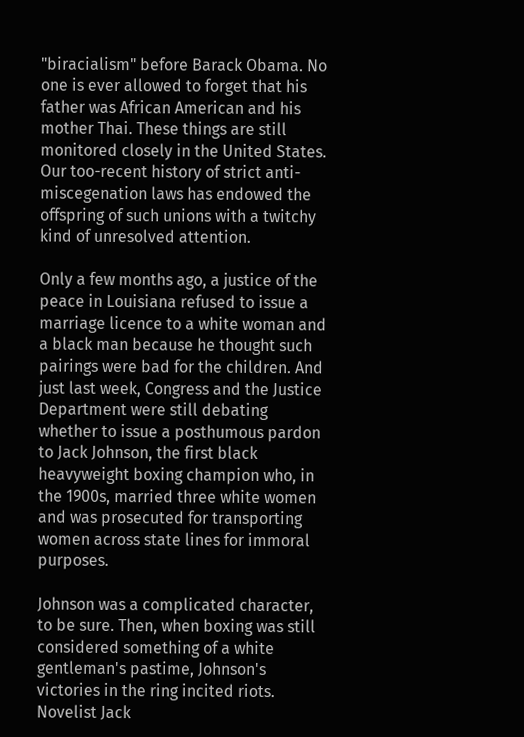"biracialism" before Barack Obama. No one is ever allowed to forget that his father was African American and his mother Thai. These things are still monitored closely in the United States. Our too-recent history of strict anti-miscegenation laws has endowed the offspring of such unions with a twitchy kind of unresolved attention.

Only a few months ago, a justice of the peace in Louisiana refused to issue a marriage licence to a white woman and a black man because he thought such pairings were bad for the children. And just last week, Congress and the Justice Department were still debating whether to issue a posthumous pardon to Jack Johnson, the first black heavyweight boxing champion who, in the 1900s, married three white women and was prosecuted for transporting women across state lines for immoral purposes.

Johnson was a complicated character, to be sure. Then, when boxing was still considered something of a white gentleman's pastime, Johnson's victories in the ring incited riots. Novelist Jack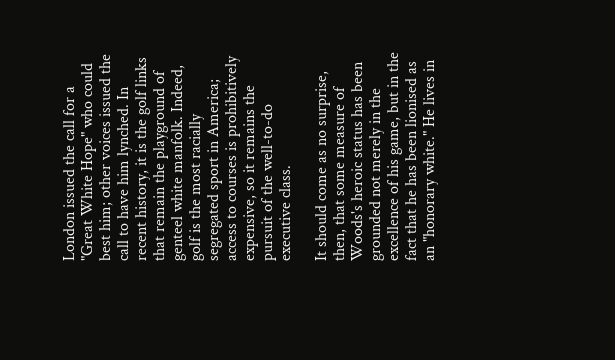London issued the call for a "Great White Hope" who could best him; other voices issued the call to have him lynched. In recent history, it is the golf links that remain the playground of genteel white manfolk. Indeed, golf is the most racially segregated sport in America; access to courses is prohibitively expensive, so it remains the pursuit of the well-to-do executive class.

It should come as no surprise, then, that some measure of Woods's heroic status has been grounded not merely in the excellence of his game, but in the fact that he has been lionised as an "honorary white." He lives in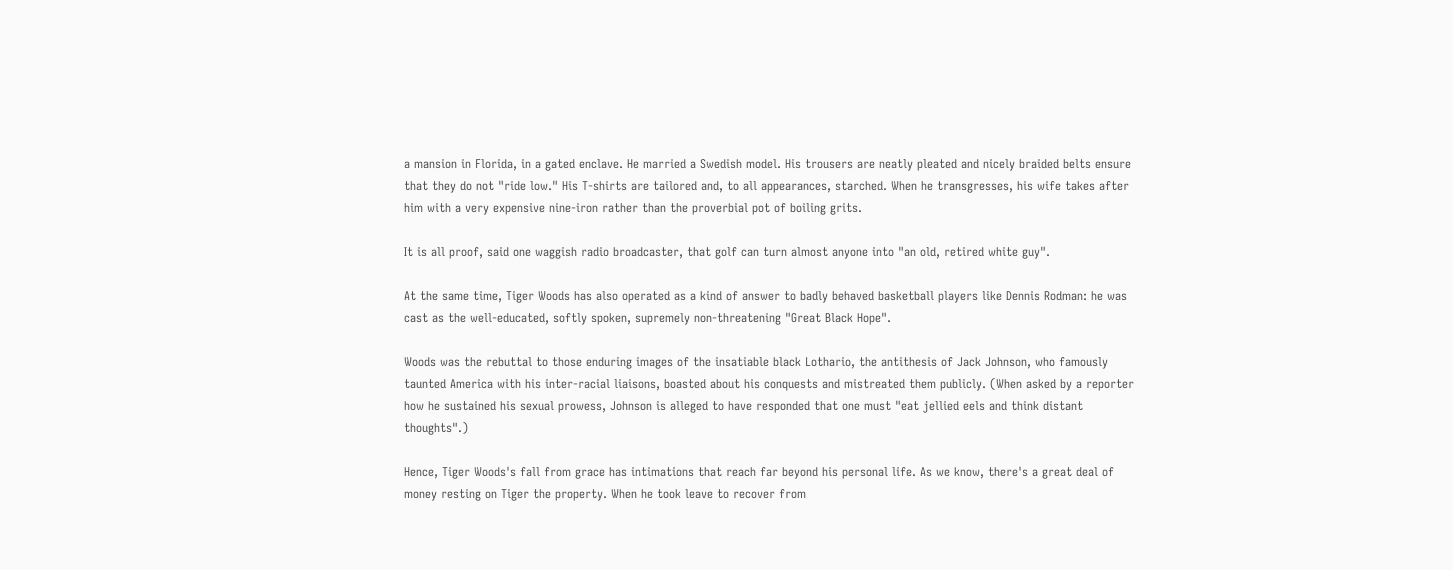a mansion in Florida, in a gated enclave. He married a Swedish model. His trousers are neatly pleated and nicely braided belts ensure that they do not "ride low." His T-shirts are tailored and, to all appearances, starched. When he transgresses, his wife takes after him with a very expensive nine-iron rather than the proverbial pot of boiling grits.

It is all proof, said one waggish radio broadcaster, that golf can turn almost anyone into "an old, retired white guy".

At the same time, Tiger Woods has also operated as a kind of answer to badly behaved basketball players like Dennis Rodman: he was cast as the well-educated, softly spoken, supremely non-threatening "Great Black Hope".

Woods was the rebuttal to those enduring images of the insatiable black Lothario, the antithesis of Jack Johnson, who famously taunted America with his inter-racial liaisons, boasted about his conquests and mistreated them publicly. (When asked by a reporter how he sustained his sexual prowess, Johnson is alleged to have responded that one must "eat jellied eels and think distant thoughts".)

Hence, Tiger Woods's fall from grace has intimations that reach far beyond his personal life. As we know, there's a great deal of money resting on Tiger the property. When he took leave to recover from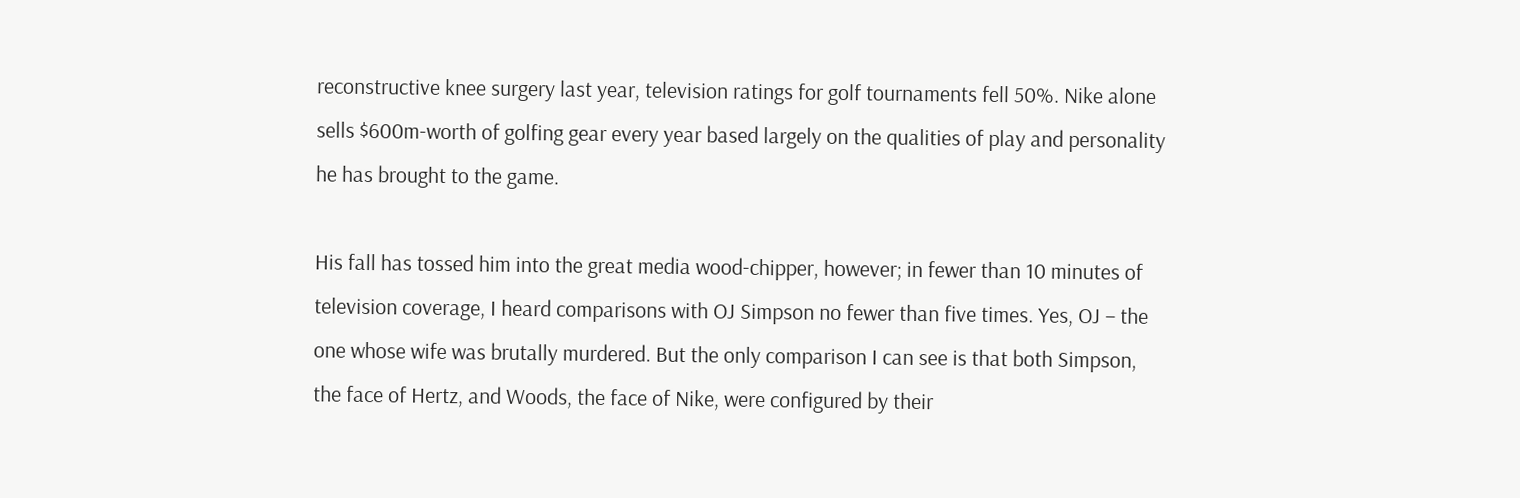reconstructive knee surgery last year, television ratings for golf tournaments fell 50%. Nike alone sells $600m-worth of golfing gear every year based largely on the qualities of play and personality he has brought to the game.

His fall has tossed him into the great media wood-chipper, however; in fewer than 10 minutes of television coverage, I heard comparisons with OJ Simpson no fewer than five times. Yes, OJ – the one whose wife was brutally murdered. But the only comparison I can see is that both Simpson, the face of Hertz, and Woods, the face of Nike, were configured by their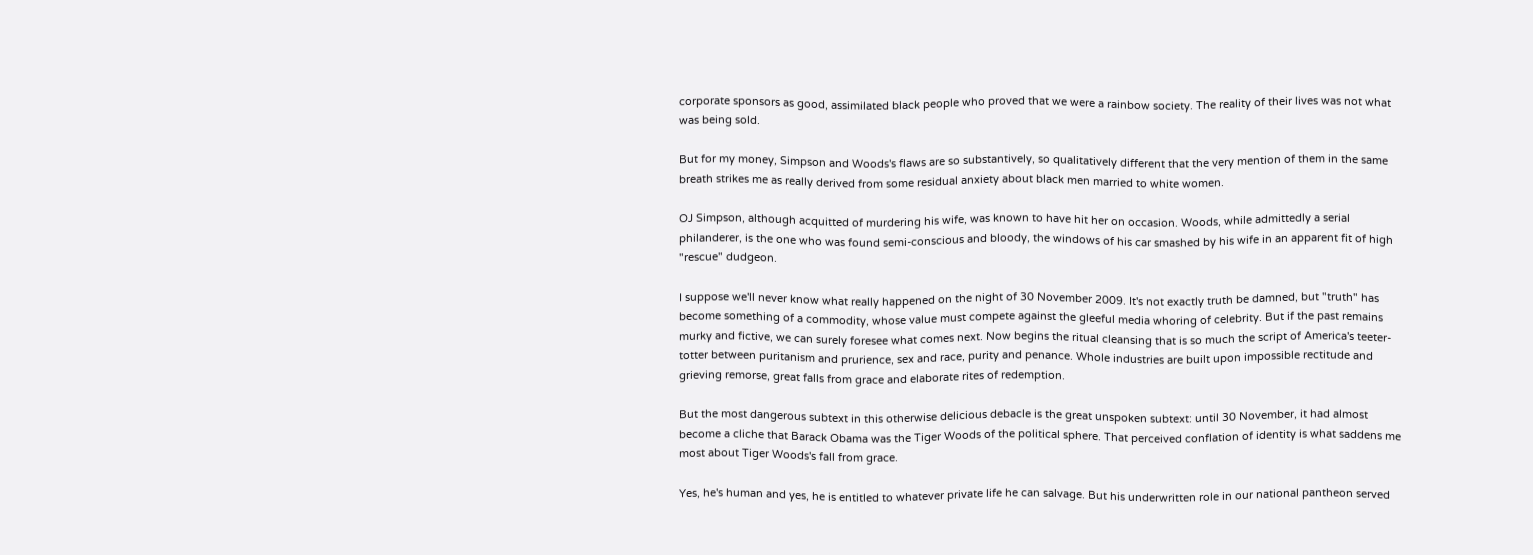corporate sponsors as good, assimilated black people who proved that we were a rainbow society. The reality of their lives was not what was being sold.

But for my money, Simpson and Woods's flaws are so substantively, so qualitatively different that the very mention of them in the same breath strikes me as really derived from some residual anxiety about black men married to white women.

OJ Simpson, although acquitted of murdering his wife, was known to have hit her on occasion. Woods, while admittedly a serial philanderer, is the one who was found semi-conscious and bloody, the windows of his car smashed by his wife in an apparent fit of high "rescue" dudgeon.

I suppose we'll never know what really happened on the night of 30 November 2009. It's not exactly truth be damned, but "truth" has become something of a commodity, whose value must compete against the gleeful media whoring of celebrity. But if the past remains murky and fictive, we can surely foresee what comes next. Now begins the ritual cleansing that is so much the script of America's teeter-totter between puritanism and prurience, sex and race, purity and penance. Whole industries are built upon impossible rectitude and grieving remorse, great falls from grace and elaborate rites of redemption.

But the most dangerous subtext in this otherwise delicious debacle is the great unspoken subtext: until 30 November, it had almost become a cliche that Barack Obama was the Tiger Woods of the political sphere. That perceived conflation of identity is what saddens me most about Tiger Woods's fall from grace.

Yes, he's human and yes, he is entitled to whatever private life he can salvage. But his underwritten role in our national pantheon served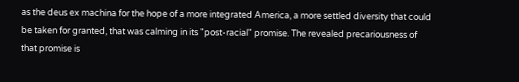as the deus ex machina for the hope of a more integrated America, a more settled diversity that could be taken for granted, that was calming in its "post-racial" promise. The revealed precariousness of that promise is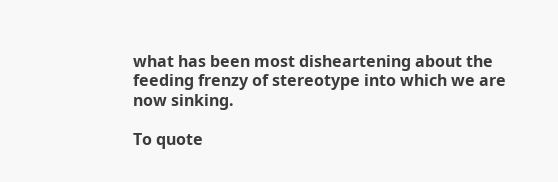what has been most disheartening about the feeding frenzy of stereotype into which we are now sinking.

To quote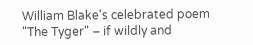William Blake's celebrated poem "The Tyger" – if wildly and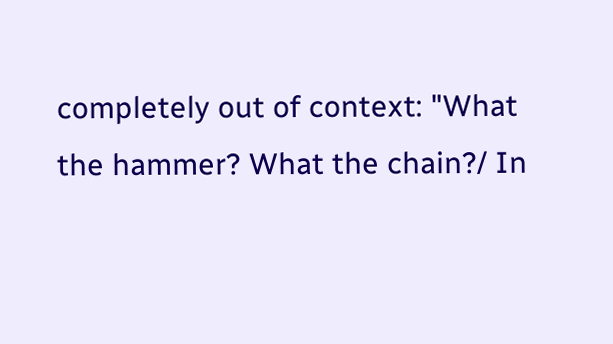completely out of context: "What the hammer? What the chain?/ In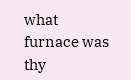what furnace was thy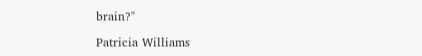brain?"

Patricia Williams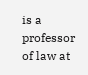is a professor of law at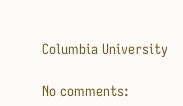Columbia University

No comments: